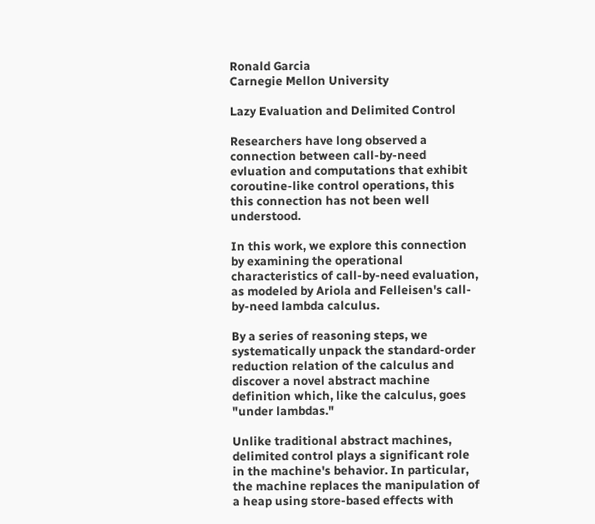Ronald Garcia
Carnegie Mellon University

Lazy Evaluation and Delimited Control

Researchers have long observed a connection between call-by-need evluation and computations that exhibit coroutine-like control operations, this this connection has not been well understood.

In this work, we explore this connection by examining the operational characteristics of call-by-need evaluation, as modeled by Ariola and Felleisen's call-by-need lambda calculus.

By a series of reasoning steps, we systematically unpack the standard-order reduction relation of the calculus and discover a novel abstract machine definition which, like the calculus, goes "under lambdas."

Unlike traditional abstract machines, delimited control plays a significant role in the machine's behavior. In particular, the machine replaces the manipulation of a heap using store-based effects with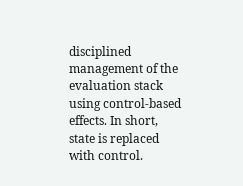disciplined management of the evaluation stack using control-based effects. In short, state is replaced with control.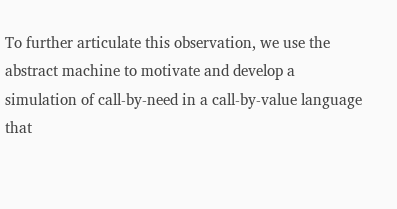To further articulate this observation, we use the abstract machine to motivate and develop a simulation of call-by-need in a call-by-value language that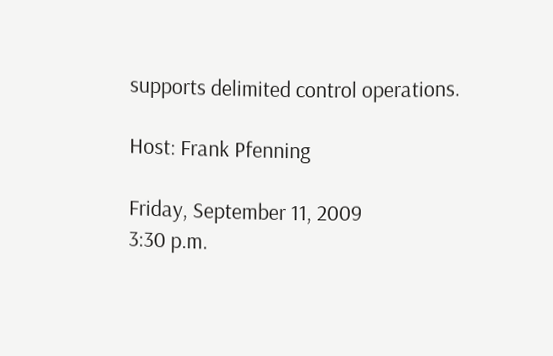supports delimited control operations.

Host: Frank Pfenning

Friday, September 11, 2009
3:30 p.m.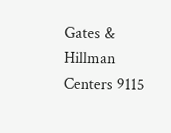Gates & Hillman Centers 9115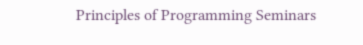Principles of Programming Seminars